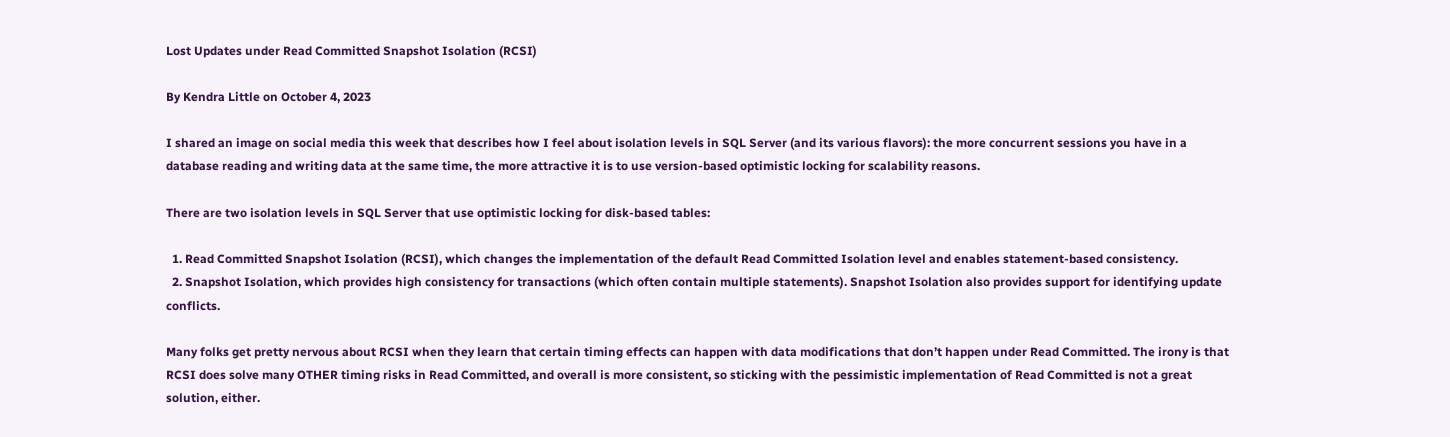Lost Updates under Read Committed Snapshot Isolation (RCSI)

By Kendra Little on October 4, 2023

I shared an image on social media this week that describes how I feel about isolation levels in SQL Server (and its various flavors): the more concurrent sessions you have in a database reading and writing data at the same time, the more attractive it is to use version-based optimistic locking for scalability reasons.

There are two isolation levels in SQL Server that use optimistic locking for disk-based tables:

  1. Read Committed Snapshot Isolation (RCSI), which changes the implementation of the default Read Committed Isolation level and enables statement-based consistency.
  2. Snapshot Isolation, which provides high consistency for transactions (which often contain multiple statements). Snapshot Isolation also provides support for identifying update conflicts.

Many folks get pretty nervous about RCSI when they learn that certain timing effects can happen with data modifications that don’t happen under Read Committed. The irony is that RCSI does solve many OTHER timing risks in Read Committed, and overall is more consistent, so sticking with the pessimistic implementation of Read Committed is not a great solution, either.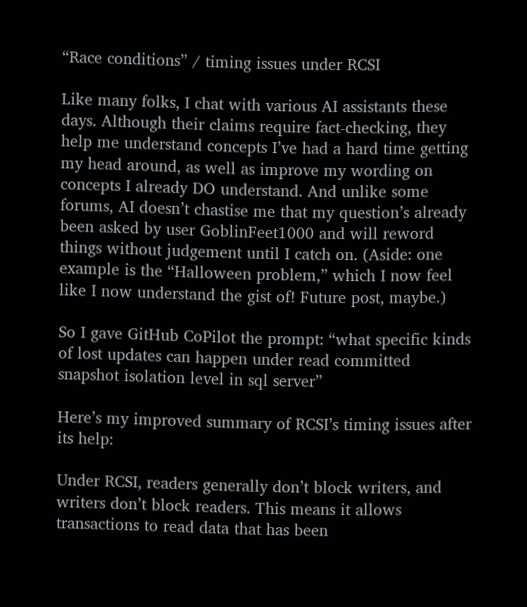“Race conditions” / timing issues under RCSI

Like many folks, I chat with various AI assistants these days. Although their claims require fact-checking, they help me understand concepts I’ve had a hard time getting my head around, as well as improve my wording on concepts I already DO understand. And unlike some forums, AI doesn’t chastise me that my question’s already been asked by user GoblinFeet1000 and will reword things without judgement until I catch on. (Aside: one example is the “Halloween problem,” which I now feel like I now understand the gist of! Future post, maybe.)

So I gave GitHub CoPilot the prompt: “what specific kinds of lost updates can happen under read committed snapshot isolation level in sql server”

Here’s my improved summary of RCSI’s timing issues after its help:

Under RCSI, readers generally don’t block writers, and writers don’t block readers. This means it allows transactions to read data that has been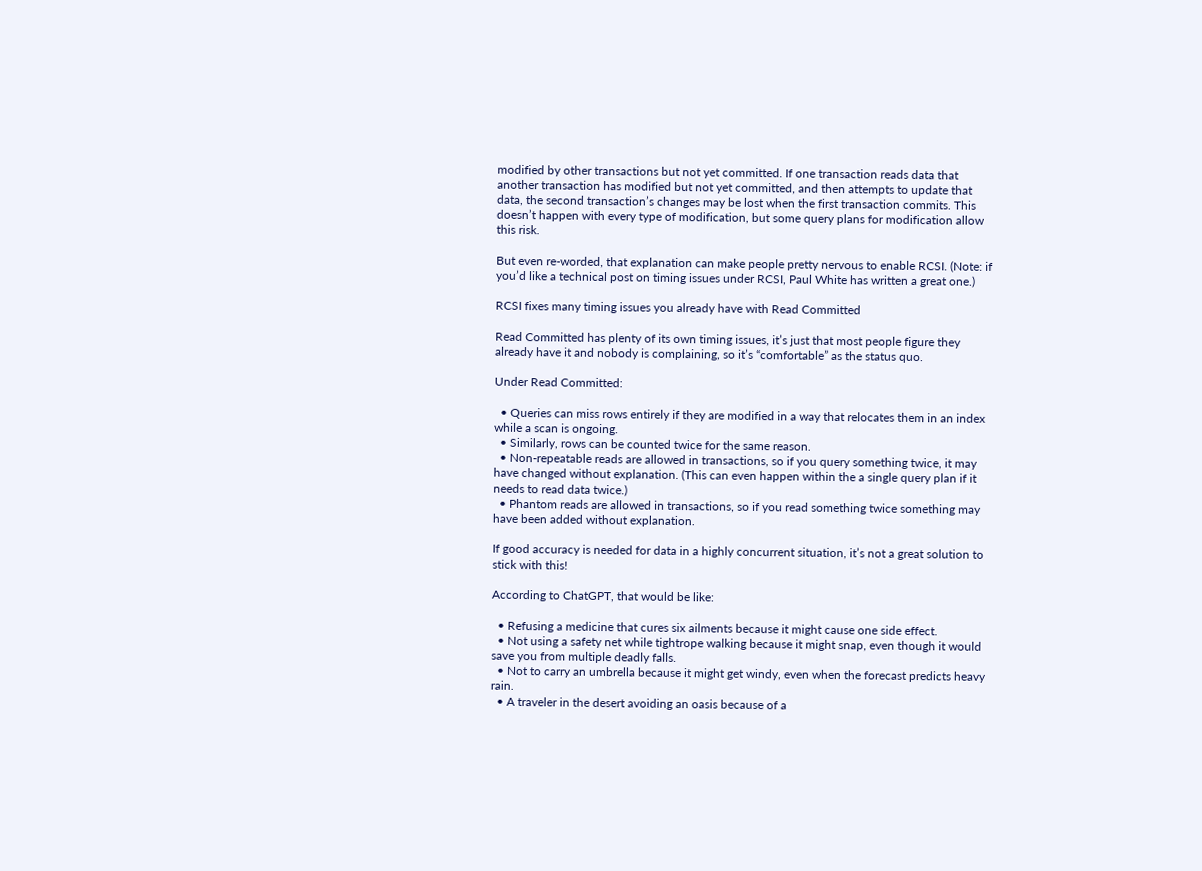modified by other transactions but not yet committed. If one transaction reads data that another transaction has modified but not yet committed, and then attempts to update that data, the second transaction’s changes may be lost when the first transaction commits. This doesn’t happen with every type of modification, but some query plans for modification allow this risk.

But even re-worded, that explanation can make people pretty nervous to enable RCSI. (Note: if you’d like a technical post on timing issues under RCSI, Paul White has written a great one.)

RCSI fixes many timing issues you already have with Read Committed

Read Committed has plenty of its own timing issues, it’s just that most people figure they already have it and nobody is complaining, so it’s “comfortable” as the status quo.

Under Read Committed:

  • Queries can miss rows entirely if they are modified in a way that relocates them in an index while a scan is ongoing.
  • Similarly, rows can be counted twice for the same reason.
  • Non-repeatable reads are allowed in transactions, so if you query something twice, it may have changed without explanation. (This can even happen within the a single query plan if it needs to read data twice.)
  • Phantom reads are allowed in transactions, so if you read something twice something may have been added without explanation.

If good accuracy is needed for data in a highly concurrent situation, it’s not a great solution to stick with this!

According to ChatGPT, that would be like:

  • Refusing a medicine that cures six ailments because it might cause one side effect.
  • Not using a safety net while tightrope walking because it might snap, even though it would save you from multiple deadly falls.
  • Not to carry an umbrella because it might get windy, even when the forecast predicts heavy rain.
  • A traveler in the desert avoiding an oasis because of a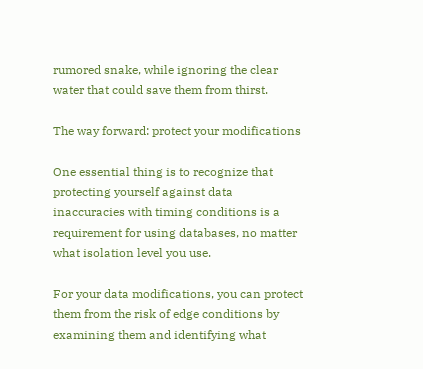rumored snake, while ignoring the clear water that could save them from thirst.

The way forward: protect your modifications

One essential thing is to recognize that protecting yourself against data inaccuracies with timing conditions is a requirement for using databases, no matter what isolation level you use.

For your data modifications, you can protect them from the risk of edge conditions by examining them and identifying what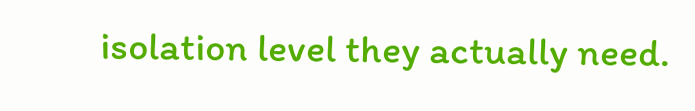isolation level they actually need.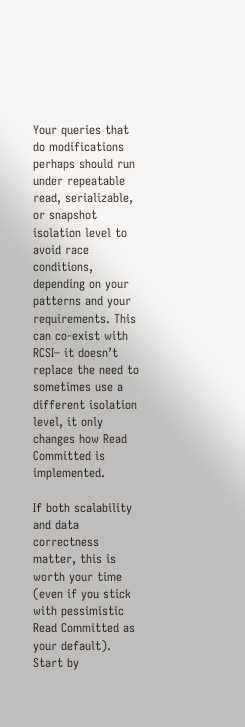Your queries that do modifications perhaps should run under repeatable read, serializable, or snapshot isolation level to avoid race conditions, depending on your patterns and your requirements. This can co-exist with RCSI– it doesn’t replace the need to sometimes use a different isolation level, it only changes how Read Committed is implemented.

If both scalability and data correctness matter, this is worth your time (even if you stick with pessimistic Read Committed as your default). Start by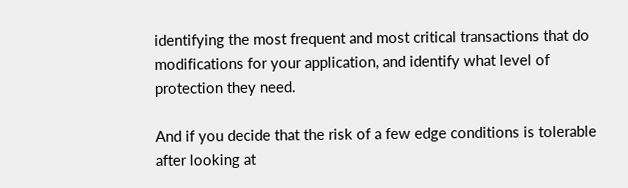identifying the most frequent and most critical transactions that do modifications for your application, and identify what level of protection they need.

And if you decide that the risk of a few edge conditions is tolerable after looking at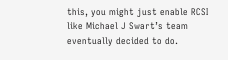this, you might just enable RCSI like Michael J Swart’s team eventually decided to do.